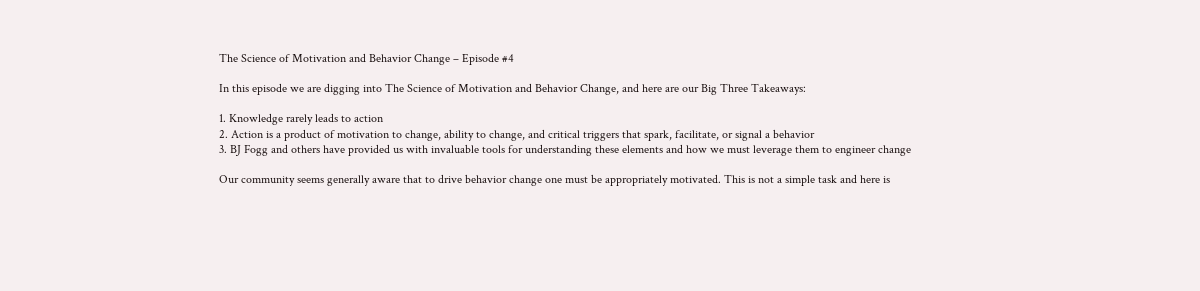The Science of Motivation and Behavior Change – Episode #4

In this episode we are digging into The Science of Motivation and Behavior Change, and here are our Big Three Takeaways:

1. Knowledge rarely leads to action
2. Action is a product of motivation to change, ability to change, and critical triggers that spark, facilitate, or signal a behavior
3. BJ Fogg and others have provided us with invaluable tools for understanding these elements and how we must leverage them to engineer change

Our community seems generally aware that to drive behavior change one must be appropriately motivated. This is not a simple task and here is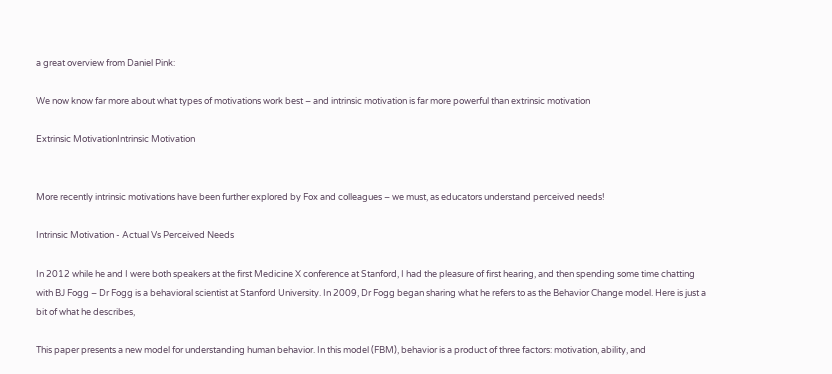a great overview from Daniel Pink:

We now know far more about what types of motivations work best – and intrinsic motivation is far more powerful than extrinsic motivation

Extrinsic MotivationIntrinsic Motivation


More recently intrinsic motivations have been further explored by Fox and colleagues – we must, as educators understand perceived needs!

Intrinsic Motivation - Actual Vs Perceived Needs

In 2012 while he and I were both speakers at the first Medicine X conference at Stanford, I had the pleasure of first hearing, and then spending some time chatting with BJ Fogg – Dr Fogg is a behavioral scientist at Stanford University. In 2009, Dr Fogg began sharing what he refers to as the Behavior Change model. Here is just a bit of what he describes,

This paper presents a new model for understanding human behavior. In this model (FBM), behavior is a product of three factors: motivation, ability, and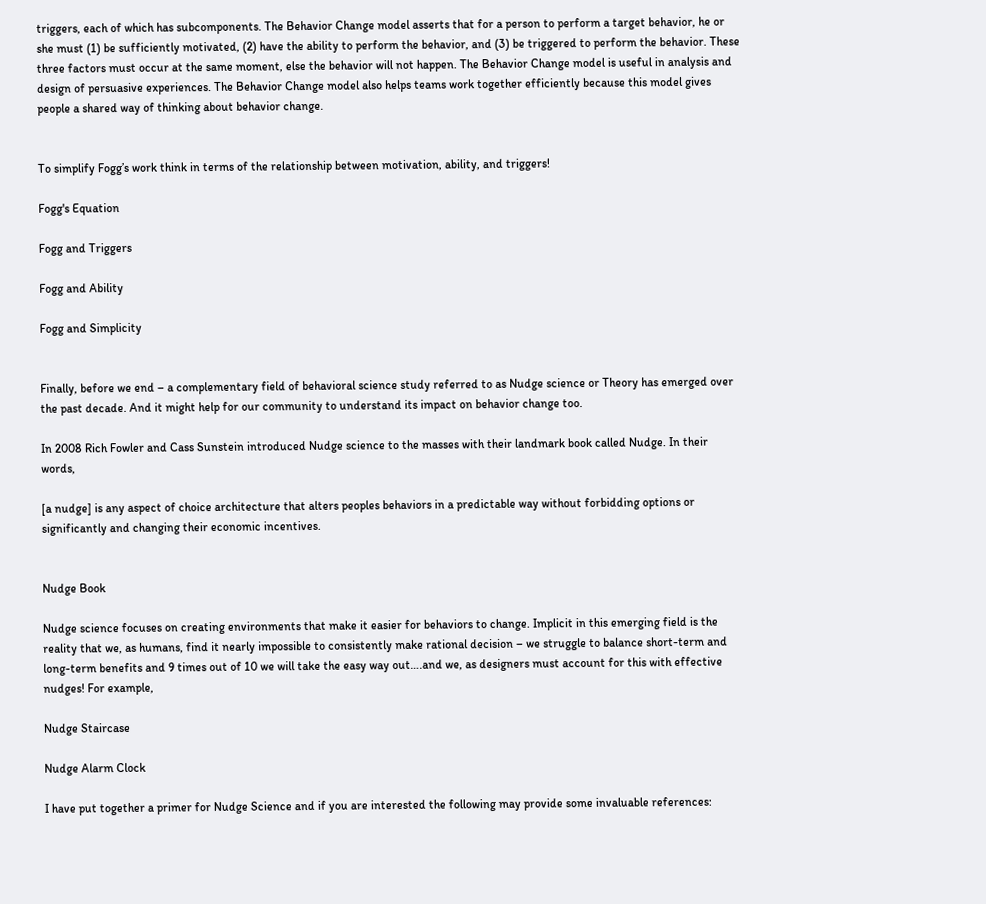triggers, each of which has subcomponents. The Behavior Change model asserts that for a person to perform a target behavior, he or she must (1) be sufficiently motivated, (2) have the ability to perform the behavior, and (3) be triggered to perform the behavior. These three factors must occur at the same moment, else the behavior will not happen. The Behavior Change model is useful in analysis and design of persuasive experiences. The Behavior Change model also helps teams work together efficiently because this model gives people a shared way of thinking about behavior change.


To simplify Fogg’s work think in terms of the relationship between motivation, ability, and triggers!

Fogg's Equation

Fogg and Triggers

Fogg and Ability

Fogg and Simplicity


Finally, before we end – a complementary field of behavioral science study referred to as Nudge science or Theory has emerged over the past decade. And it might help for our community to understand its impact on behavior change too.

In 2008 Rich Fowler and Cass Sunstein introduced Nudge science to the masses with their landmark book called Nudge. In their words,

[a nudge] is any aspect of choice architecture that alters peoples behaviors in a predictable way without forbidding options or significantly and changing their economic incentives.


Nudge Book

Nudge science focuses on creating environments that make it easier for behaviors to change. Implicit in this emerging field is the reality that we, as humans, find it nearly impossible to consistently make rational decision – we struggle to balance short-term and long-term benefits and 9 times out of 10 we will take the easy way out….and we, as designers must account for this with effective nudges! For example,

Nudge Staircase

Nudge Alarm Clock

I have put together a primer for Nudge Science and if you are interested the following may provide some invaluable references: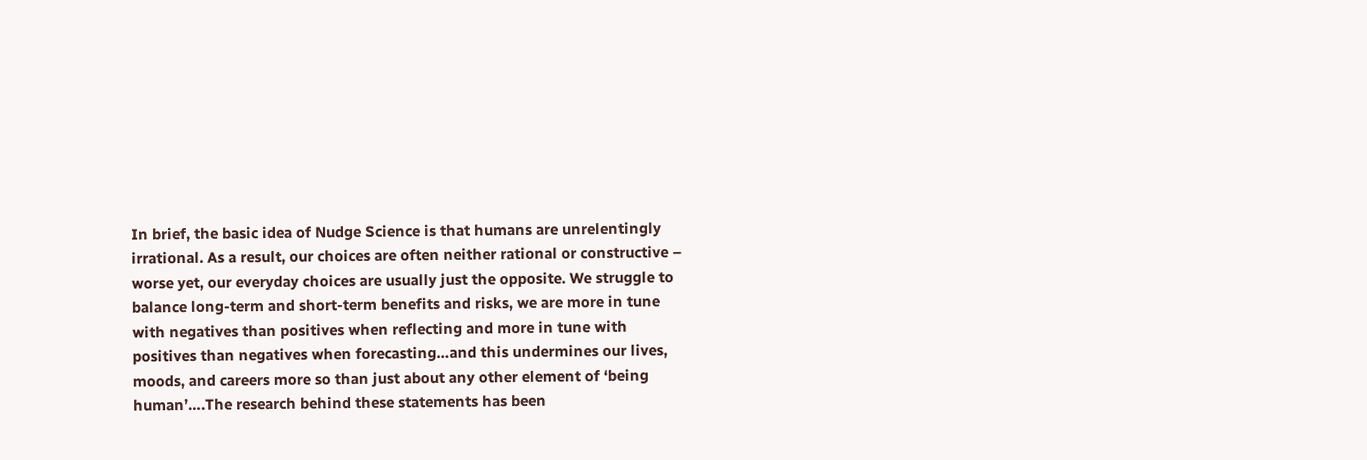In brief, the basic idea of Nudge Science is that humans are unrelentingly irrational. As a result, our choices are often neither rational or constructive – worse yet, our everyday choices are usually just the opposite. We struggle to balance long-term and short-term benefits and risks, we are more in tune with negatives than positives when reflecting and more in tune with positives than negatives when forecasting…and this undermines our lives, moods, and careers more so than just about any other element of ‘being human’….The research behind these statements has been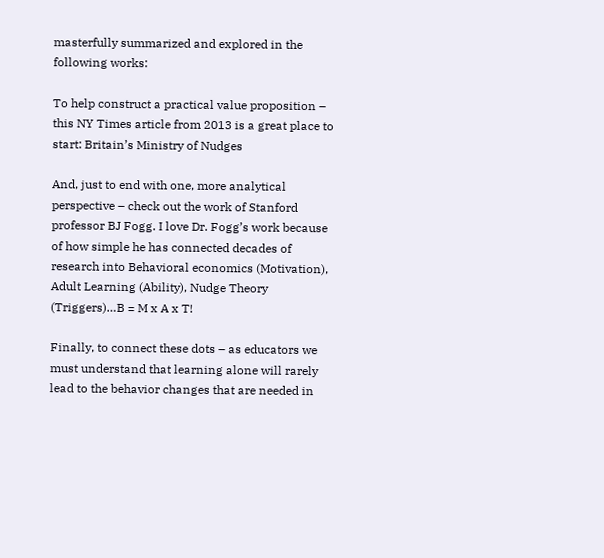masterfully summarized and explored in the following works:

To help construct a practical value proposition – this NY Times article from 2013 is a great place to start: Britain’s Ministry of Nudges

And, just to end with one, more analytical perspective – check out the work of Stanford professor BJ Fogg. I love Dr. Fogg’s work because of how simple he has connected decades of research into Behavioral economics (Motivation), Adult Learning (Ability), Nudge Theory (Triggers)…B = M x A x T!

Finally, to connect these dots – as educators we must understand that learning alone will rarely lead to the behavior changes that are needed in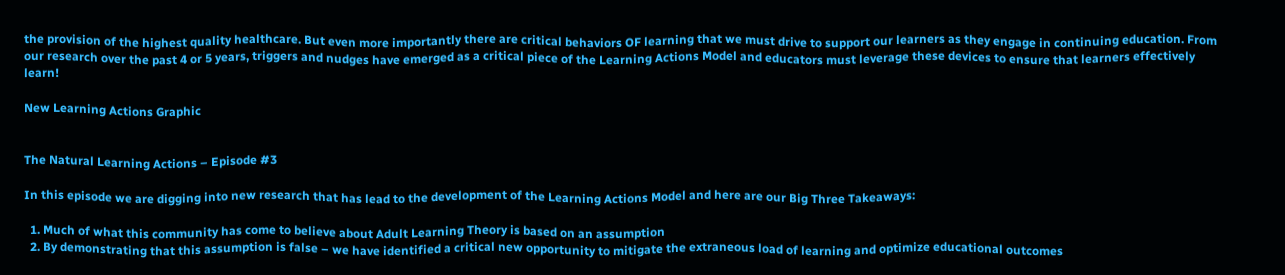the provision of the highest quality healthcare. But even more importantly there are critical behaviors OF learning that we must drive to support our learners as they engage in continuing education. From our research over the past 4 or 5 years, triggers and nudges have emerged as a critical piece of the Learning Actions Model and educators must leverage these devices to ensure that learners effectively learn!

New Learning Actions Graphic


The Natural Learning Actions – Episode #3

In this episode we are digging into new research that has lead to the development of the Learning Actions Model and here are our Big Three Takeaways:

  1. Much of what this community has come to believe about Adult Learning Theory is based on an assumption
  2. By demonstrating that this assumption is false – we have identified a critical new opportunity to mitigate the extraneous load of learning and optimize educational outcomes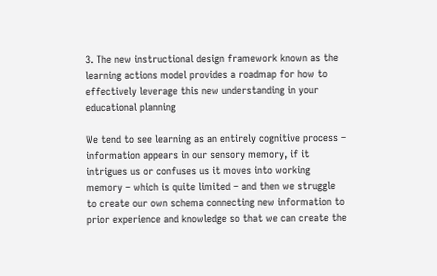3. The new instructional design framework known as the learning actions model provides a roadmap for how to effectively leverage this new understanding in your educational planning

We tend to see learning as an entirely cognitive process – information appears in our sensory memory, if it intrigues us or confuses us it moves into working memory – which is quite limited – and then we struggle to create our own schema connecting new information to prior experience and knowledge so that we can create the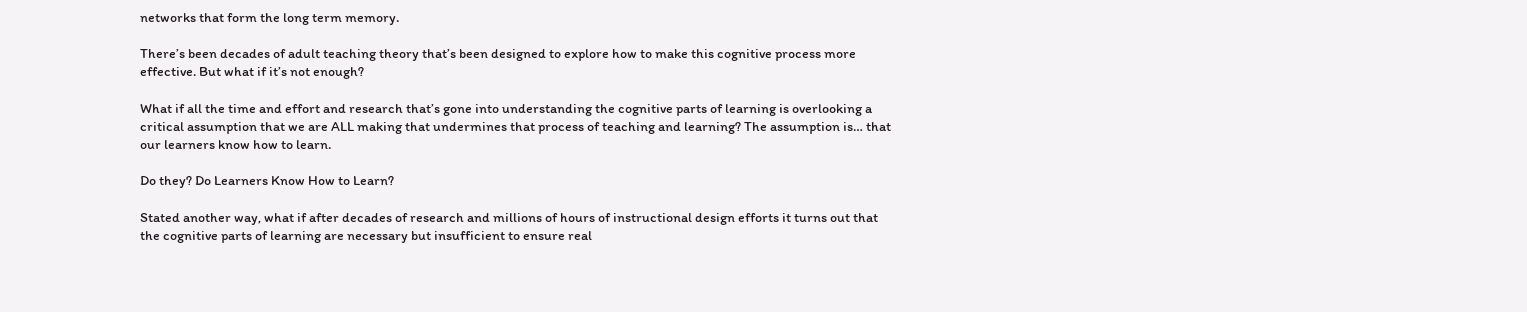networks that form the long term memory.

There’s been decades of adult teaching theory that’s been designed to explore how to make this cognitive process more effective. But what if it’s not enough?

What if all the time and effort and research that’s gone into understanding the cognitive parts of learning is overlooking a critical assumption that we are ALL making that undermines that process of teaching and learning? The assumption is… that our learners know how to learn.

Do they? Do Learners Know How to Learn?

Stated another way, what if after decades of research and millions of hours of instructional design efforts it turns out that the cognitive parts of learning are necessary but insufficient to ensure real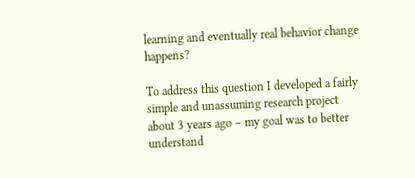learning and eventually real behavior change happens?

To address this question I developed a fairly simple and unassuming research project about 3 years ago – my goal was to better understand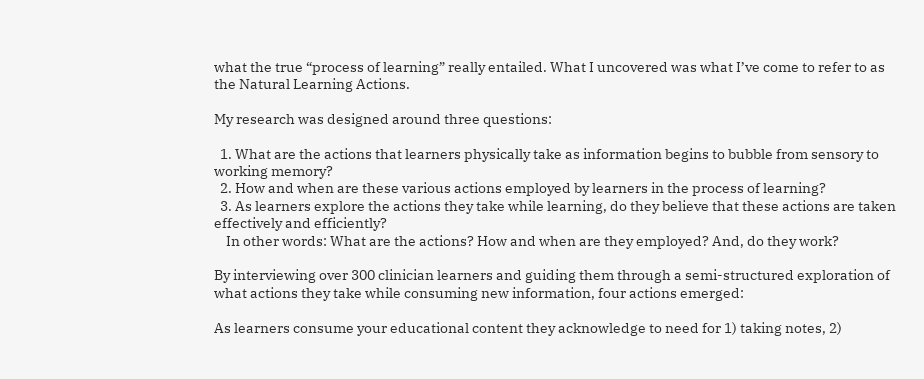what the true “process of learning” really entailed. What I uncovered was what I’ve come to refer to as the Natural Learning Actions.

My research was designed around three questions:

  1. What are the actions that learners physically take as information begins to bubble from sensory to working memory?
  2. How and when are these various actions employed by learners in the process of learning?
  3. As learners explore the actions they take while learning, do they believe that these actions are taken effectively and efficiently?
    In other words: What are the actions? How and when are they employed? And, do they work?

By interviewing over 300 clinician learners and guiding them through a semi-structured exploration of what actions they take while consuming new information, four actions emerged:

As learners consume your educational content they acknowledge to need for 1) taking notes, 2)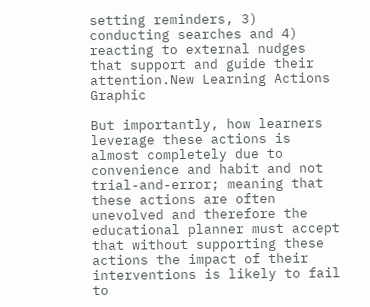setting reminders, 3) conducting searches and 4) reacting to external nudges that support and guide their attention.New Learning Actions Graphic

But importantly, how learners leverage these actions is almost completely due to convenience and habit and not trial-and-error; meaning that these actions are often unevolved and therefore the educational planner must accept that without supporting these actions the impact of their interventions is likely to fail to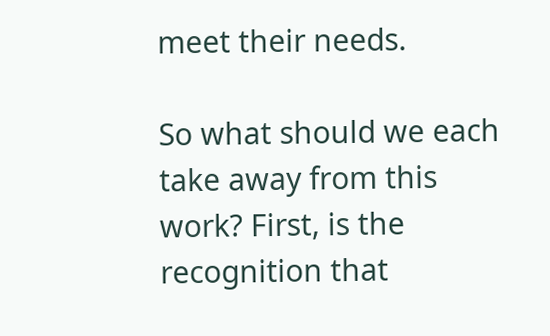meet their needs.

So what should we each take away from this work? First, is the recognition that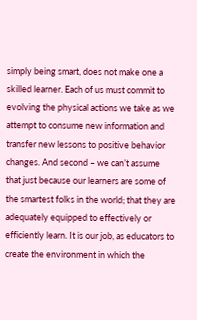simply being smart, does not make one a skilled learner. Each of us must commit to evolving the physical actions we take as we attempt to consume new information and transfer new lessons to positive behavior changes. And second – we can’t assume that just because our learners are some of the smartest folks in the world; that they are adequately equipped to effectively or efficiently learn. It is our job, as educators to create the environment in which the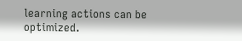learning actions can be optimized.